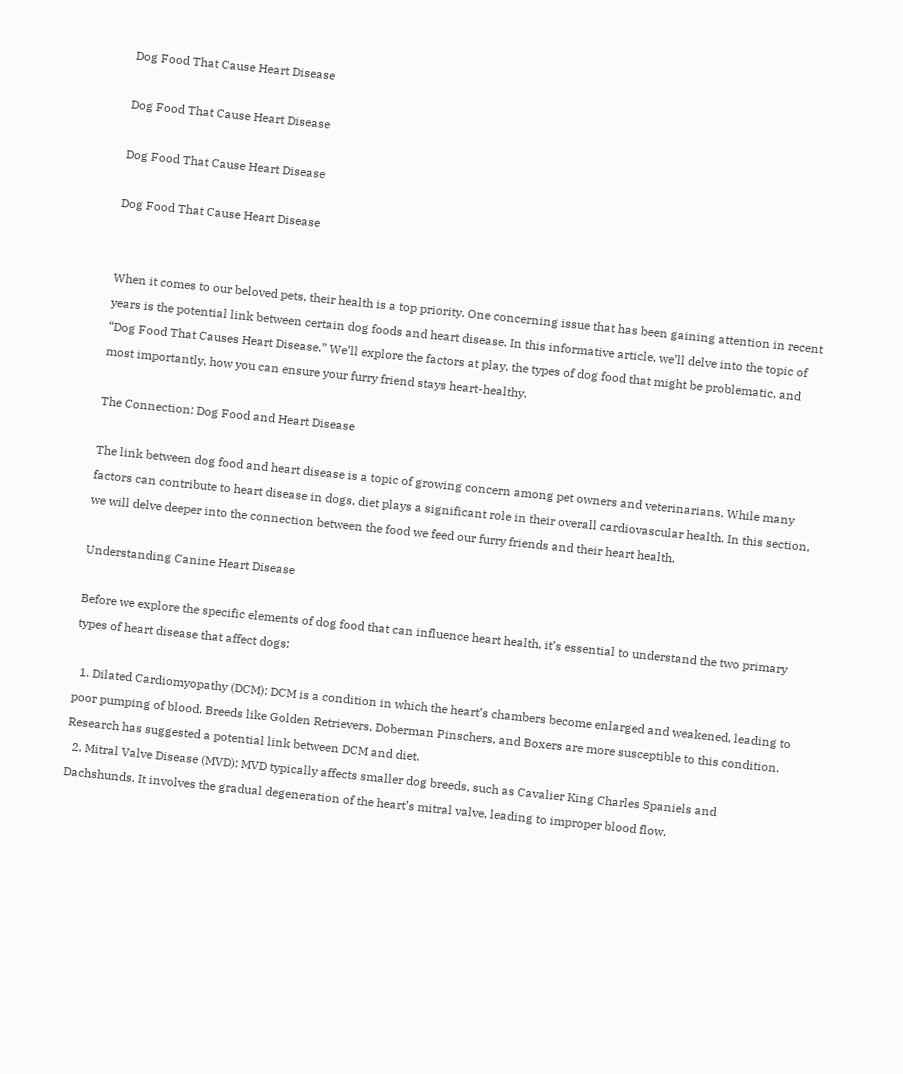Dog Food That Cause Heart Disease

Dog Food That Cause Heart Disease

Dog Food That Cause Heart Disease

Dog Food That Cause Heart Disease


When it comes to our beloved pets, their health is a top priority. One concerning issue that has been gaining attention in recent years is the potential link between certain dog foods and heart disease. In this informative article, we’ll delve into the topic of “Dog Food That Causes Heart Disease.” We’ll explore the factors at play, the types of dog food that might be problematic, and most importantly, how you can ensure your furry friend stays heart-healthy.

The Connection: Dog Food and Heart Disease

The link between dog food and heart disease is a topic of growing concern among pet owners and veterinarians. While many factors can contribute to heart disease in dogs, diet plays a significant role in their overall cardiovascular health. In this section, we will delve deeper into the connection between the food we feed our furry friends and their heart health.

Understanding Canine Heart Disease

Before we explore the specific elements of dog food that can influence heart health, it’s essential to understand the two primary types of heart disease that affect dogs:

  1. Dilated Cardiomyopathy (DCM): DCM is a condition in which the heart’s chambers become enlarged and weakened, leading to poor pumping of blood. Breeds like Golden Retrievers, Doberman Pinschers, and Boxers are more susceptible to this condition. Research has suggested a potential link between DCM and diet.
  2. Mitral Valve Disease (MVD): MVD typically affects smaller dog breeds, such as Cavalier King Charles Spaniels and Dachshunds. It involves the gradual degeneration of the heart’s mitral valve, leading to improper blood flow.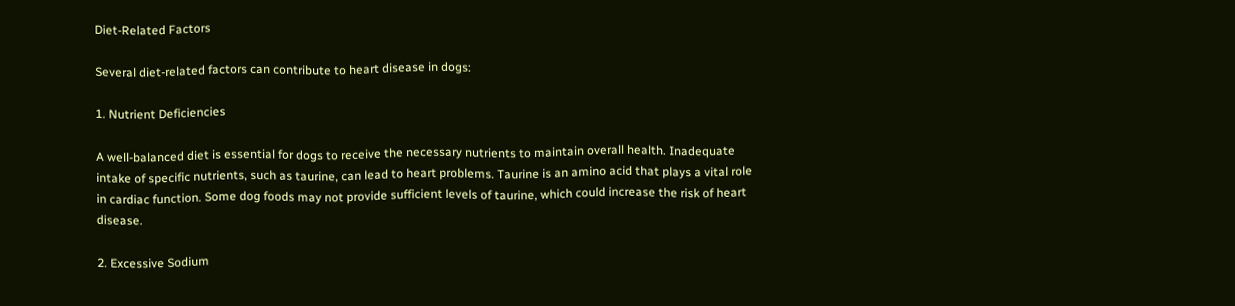Diet-Related Factors

Several diet-related factors can contribute to heart disease in dogs:

1. Nutrient Deficiencies

A well-balanced diet is essential for dogs to receive the necessary nutrients to maintain overall health. Inadequate intake of specific nutrients, such as taurine, can lead to heart problems. Taurine is an amino acid that plays a vital role in cardiac function. Some dog foods may not provide sufficient levels of taurine, which could increase the risk of heart disease.

2. Excessive Sodium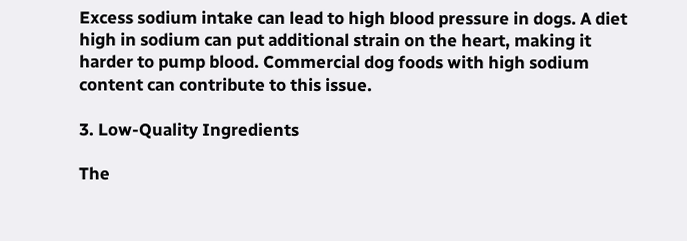Excess sodium intake can lead to high blood pressure in dogs. A diet high in sodium can put additional strain on the heart, making it harder to pump blood. Commercial dog foods with high sodium content can contribute to this issue.

3. Low-Quality Ingredients

The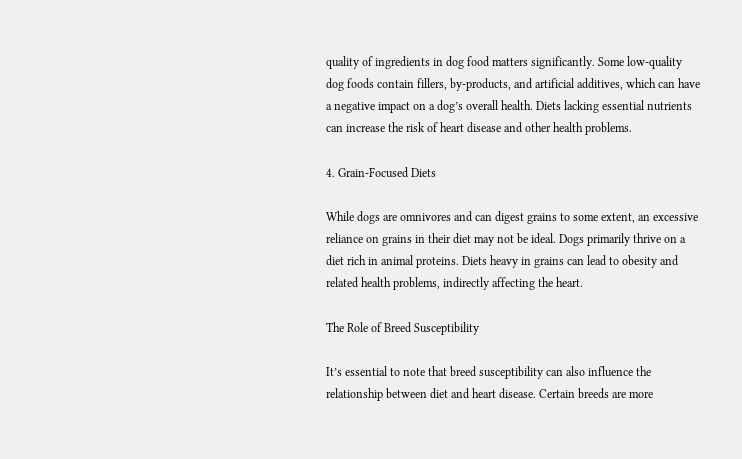quality of ingredients in dog food matters significantly. Some low-quality dog foods contain fillers, by-products, and artificial additives, which can have a negative impact on a dog’s overall health. Diets lacking essential nutrients can increase the risk of heart disease and other health problems.

4. Grain-Focused Diets

While dogs are omnivores and can digest grains to some extent, an excessive reliance on grains in their diet may not be ideal. Dogs primarily thrive on a diet rich in animal proteins. Diets heavy in grains can lead to obesity and related health problems, indirectly affecting the heart.

The Role of Breed Susceptibility

It’s essential to note that breed susceptibility can also influence the relationship between diet and heart disease. Certain breeds are more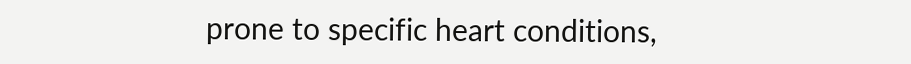prone to specific heart conditions,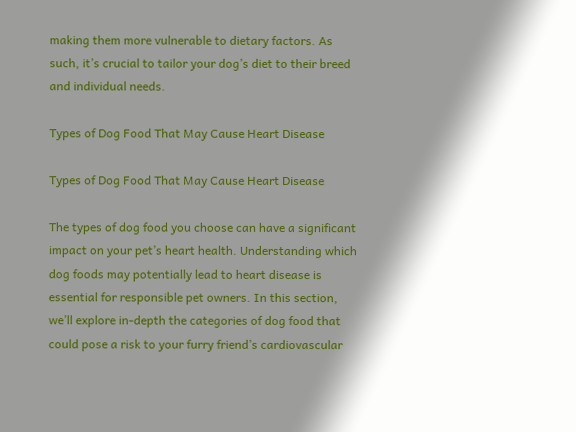making them more vulnerable to dietary factors. As such, it’s crucial to tailor your dog’s diet to their breed and individual needs.

Types of Dog Food That May Cause Heart Disease

Types of Dog Food That May Cause Heart Disease

The types of dog food you choose can have a significant impact on your pet’s heart health. Understanding which dog foods may potentially lead to heart disease is essential for responsible pet owners. In this section, we’ll explore in-depth the categories of dog food that could pose a risk to your furry friend’s cardiovascular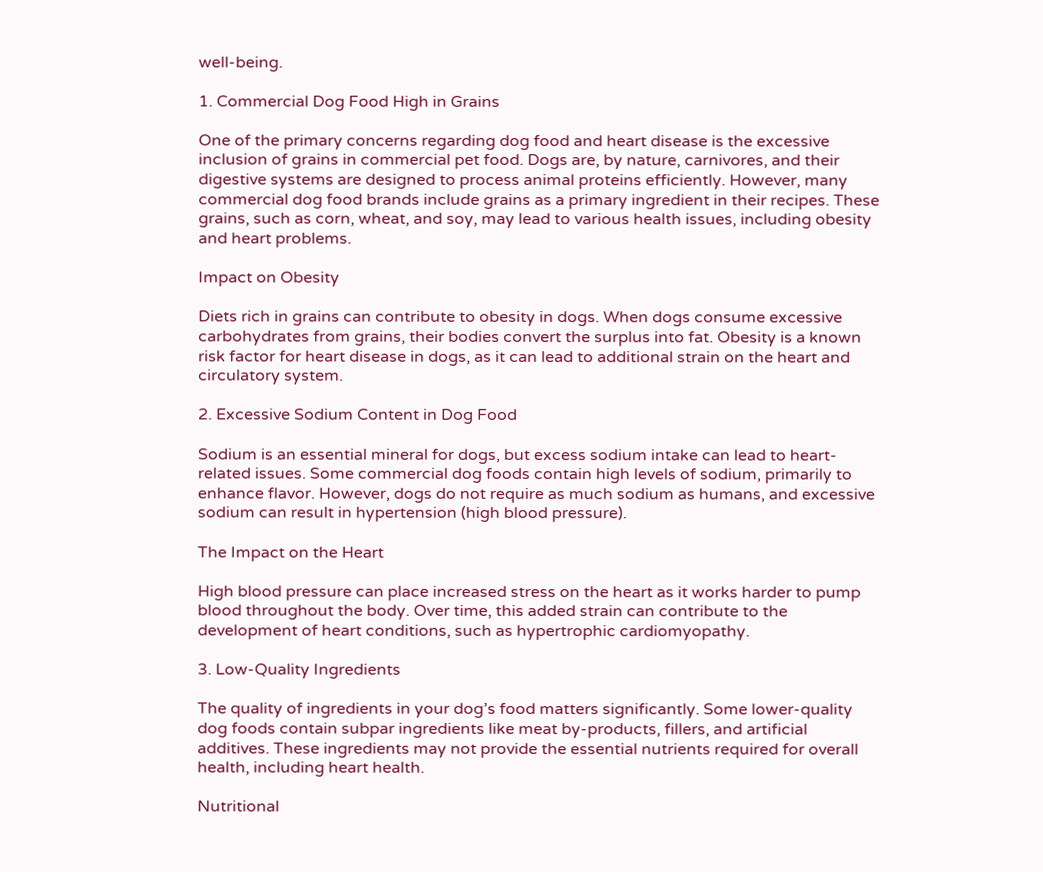well-being.

1. Commercial Dog Food High in Grains

One of the primary concerns regarding dog food and heart disease is the excessive inclusion of grains in commercial pet food. Dogs are, by nature, carnivores, and their digestive systems are designed to process animal proteins efficiently. However, many commercial dog food brands include grains as a primary ingredient in their recipes. These grains, such as corn, wheat, and soy, may lead to various health issues, including obesity and heart problems.

Impact on Obesity

Diets rich in grains can contribute to obesity in dogs. When dogs consume excessive carbohydrates from grains, their bodies convert the surplus into fat. Obesity is a known risk factor for heart disease in dogs, as it can lead to additional strain on the heart and circulatory system.

2. Excessive Sodium Content in Dog Food

Sodium is an essential mineral for dogs, but excess sodium intake can lead to heart-related issues. Some commercial dog foods contain high levels of sodium, primarily to enhance flavor. However, dogs do not require as much sodium as humans, and excessive sodium can result in hypertension (high blood pressure).

The Impact on the Heart

High blood pressure can place increased stress on the heart as it works harder to pump blood throughout the body. Over time, this added strain can contribute to the development of heart conditions, such as hypertrophic cardiomyopathy.

3. Low-Quality Ingredients

The quality of ingredients in your dog’s food matters significantly. Some lower-quality dog foods contain subpar ingredients like meat by-products, fillers, and artificial additives. These ingredients may not provide the essential nutrients required for overall health, including heart health.

Nutritional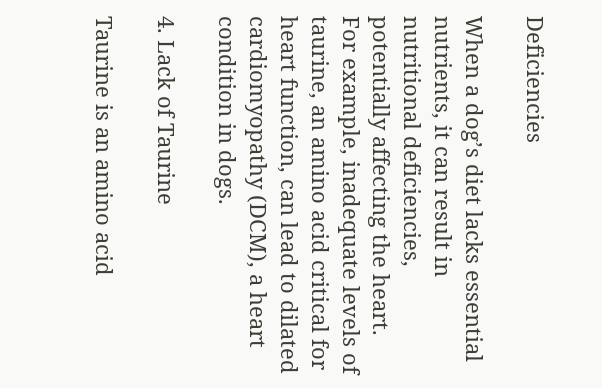Deficiencies

When a dog’s diet lacks essential nutrients, it can result in nutritional deficiencies, potentially affecting the heart. For example, inadequate levels of taurine, an amino acid critical for heart function, can lead to dilated cardiomyopathy (DCM), a heart condition in dogs.

4. Lack of Taurine

Taurine is an amino acid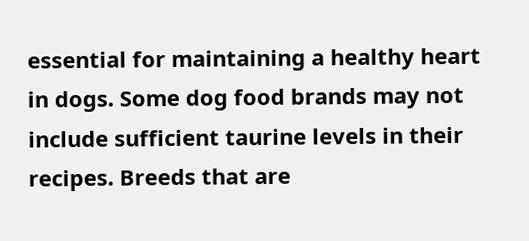essential for maintaining a healthy heart in dogs. Some dog food brands may not include sufficient taurine levels in their recipes. Breeds that are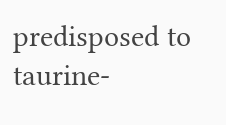predisposed to taurine-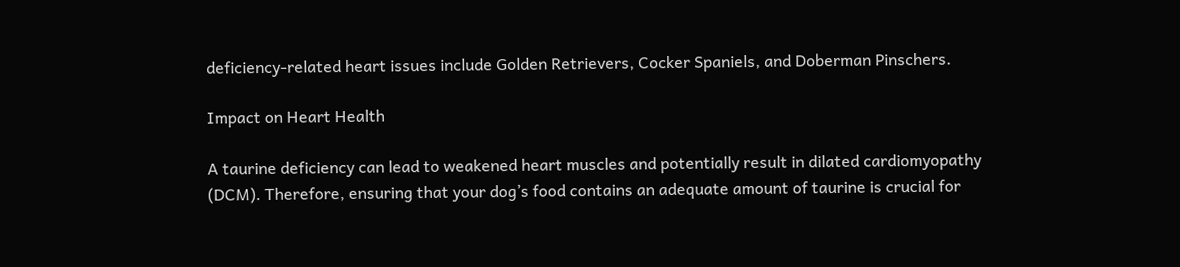deficiency-related heart issues include Golden Retrievers, Cocker Spaniels, and Doberman Pinschers.

Impact on Heart Health

A taurine deficiency can lead to weakened heart muscles and potentially result in dilated cardiomyopathy (DCM). Therefore, ensuring that your dog’s food contains an adequate amount of taurine is crucial for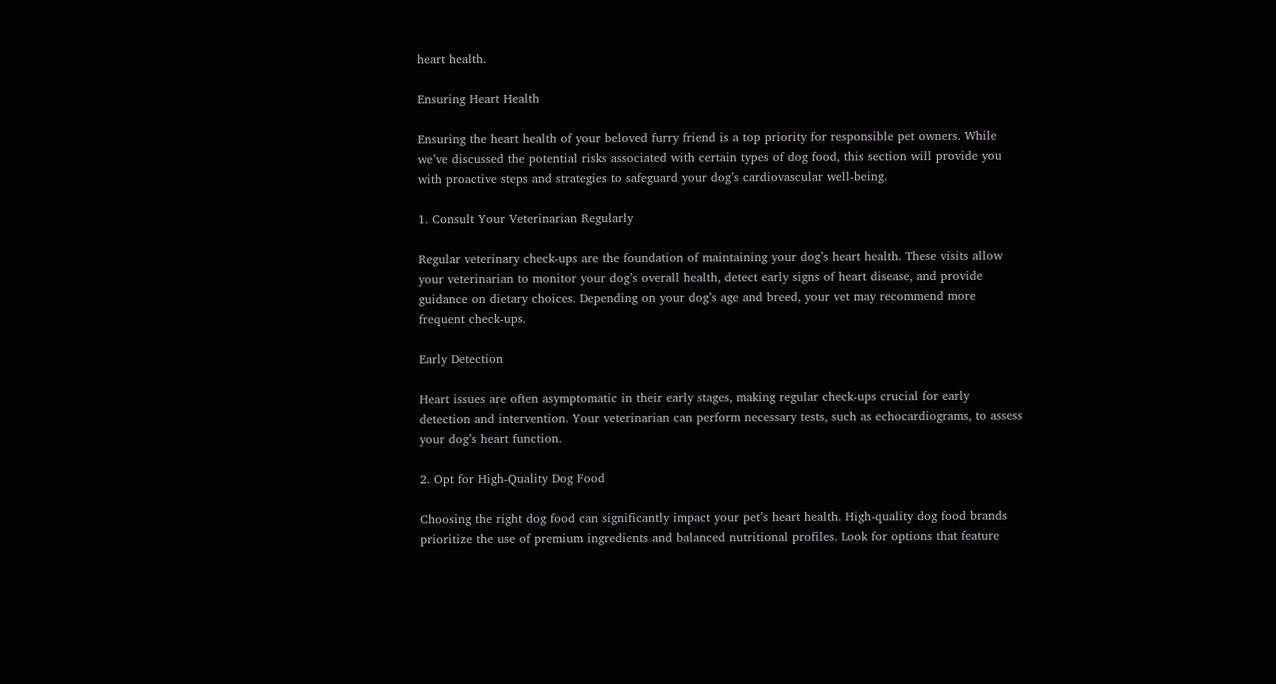heart health.

Ensuring Heart Health

Ensuring the heart health of your beloved furry friend is a top priority for responsible pet owners. While we’ve discussed the potential risks associated with certain types of dog food, this section will provide you with proactive steps and strategies to safeguard your dog’s cardiovascular well-being.

1. Consult Your Veterinarian Regularly

Regular veterinary check-ups are the foundation of maintaining your dog’s heart health. These visits allow your veterinarian to monitor your dog’s overall health, detect early signs of heart disease, and provide guidance on dietary choices. Depending on your dog’s age and breed, your vet may recommend more frequent check-ups.

Early Detection

Heart issues are often asymptomatic in their early stages, making regular check-ups crucial for early detection and intervention. Your veterinarian can perform necessary tests, such as echocardiograms, to assess your dog’s heart function.

2. Opt for High-Quality Dog Food

Choosing the right dog food can significantly impact your pet’s heart health. High-quality dog food brands prioritize the use of premium ingredients and balanced nutritional profiles. Look for options that feature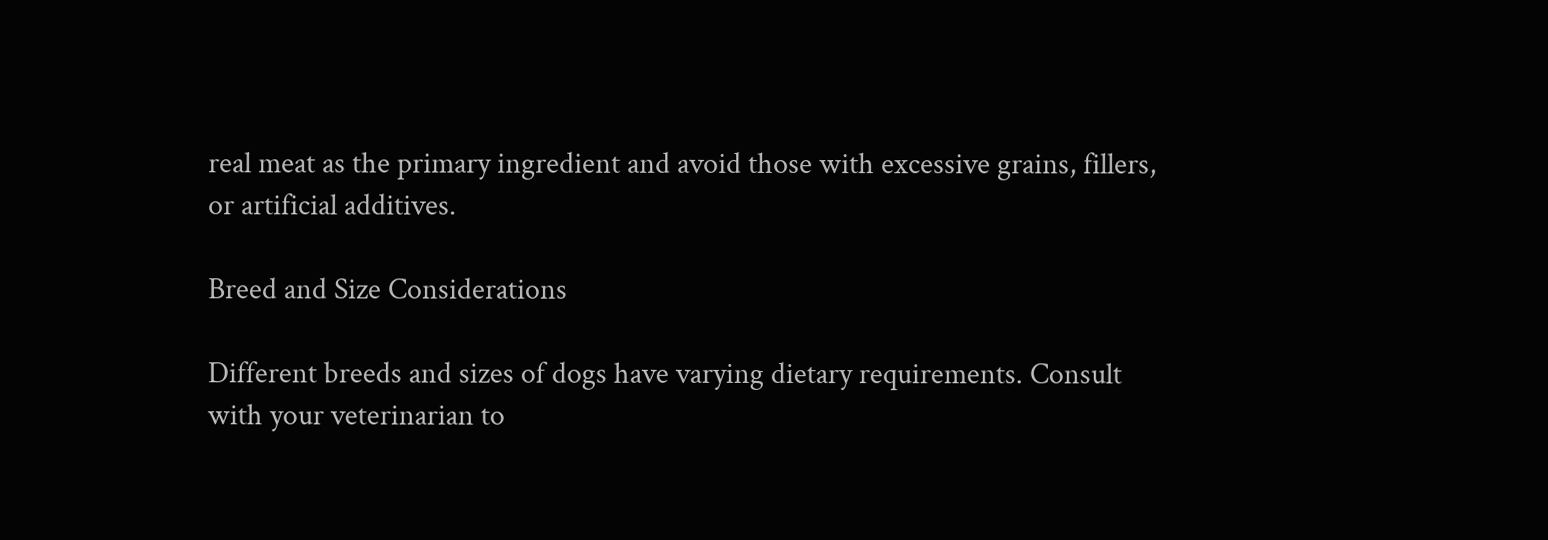real meat as the primary ingredient and avoid those with excessive grains, fillers, or artificial additives.

Breed and Size Considerations

Different breeds and sizes of dogs have varying dietary requirements. Consult with your veterinarian to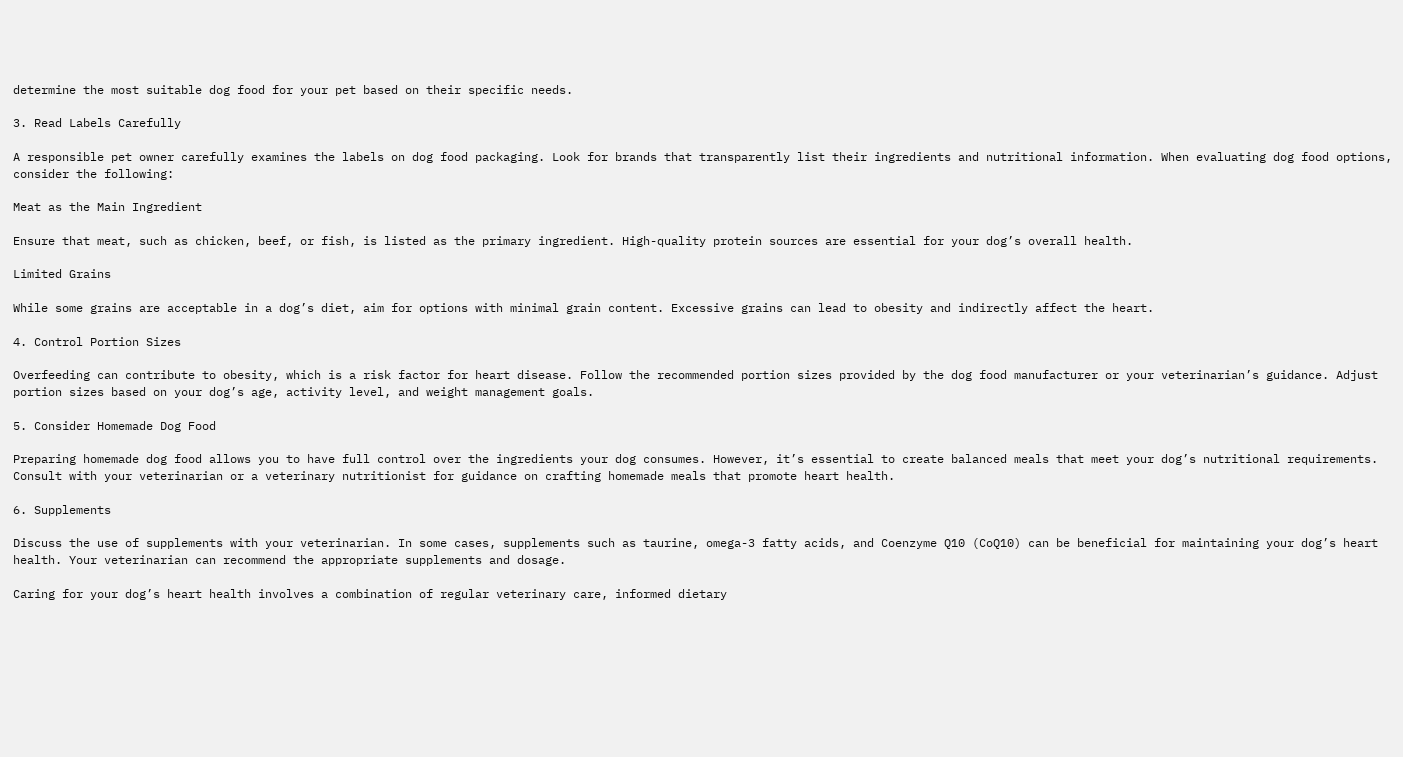determine the most suitable dog food for your pet based on their specific needs.

3. Read Labels Carefully

A responsible pet owner carefully examines the labels on dog food packaging. Look for brands that transparently list their ingredients and nutritional information. When evaluating dog food options, consider the following:

Meat as the Main Ingredient

Ensure that meat, such as chicken, beef, or fish, is listed as the primary ingredient. High-quality protein sources are essential for your dog’s overall health.

Limited Grains

While some grains are acceptable in a dog’s diet, aim for options with minimal grain content. Excessive grains can lead to obesity and indirectly affect the heart.

4. Control Portion Sizes

Overfeeding can contribute to obesity, which is a risk factor for heart disease. Follow the recommended portion sizes provided by the dog food manufacturer or your veterinarian’s guidance. Adjust portion sizes based on your dog’s age, activity level, and weight management goals.

5. Consider Homemade Dog Food

Preparing homemade dog food allows you to have full control over the ingredients your dog consumes. However, it’s essential to create balanced meals that meet your dog’s nutritional requirements. Consult with your veterinarian or a veterinary nutritionist for guidance on crafting homemade meals that promote heart health.

6. Supplements

Discuss the use of supplements with your veterinarian. In some cases, supplements such as taurine, omega-3 fatty acids, and Coenzyme Q10 (CoQ10) can be beneficial for maintaining your dog’s heart health. Your veterinarian can recommend the appropriate supplements and dosage.

Caring for your dog’s heart health involves a combination of regular veterinary care, informed dietary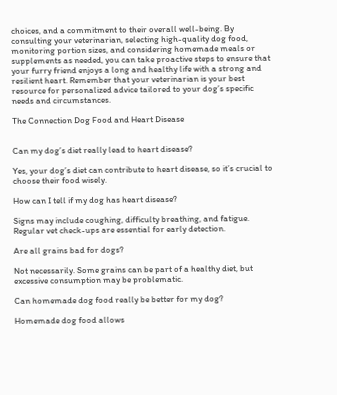choices, and a commitment to their overall well-being. By consulting your veterinarian, selecting high-quality dog food, monitoring portion sizes, and considering homemade meals or supplements as needed, you can take proactive steps to ensure that your furry friend enjoys a long and healthy life with a strong and resilient heart. Remember that your veterinarian is your best resource for personalized advice tailored to your dog’s specific needs and circumstances.

The Connection Dog Food and Heart Disease


Can my dog’s diet really lead to heart disease?

Yes, your dog’s diet can contribute to heart disease, so it’s crucial to choose their food wisely.

How can I tell if my dog has heart disease?

Signs may include coughing, difficulty breathing, and fatigue. Regular vet check-ups are essential for early detection.

Are all grains bad for dogs?

Not necessarily. Some grains can be part of a healthy diet, but excessive consumption may be problematic.

Can homemade dog food really be better for my dog?

Homemade dog food allows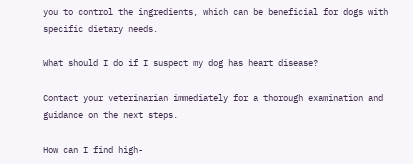you to control the ingredients, which can be beneficial for dogs with specific dietary needs.

What should I do if I suspect my dog has heart disease?

Contact your veterinarian immediately for a thorough examination and guidance on the next steps.

How can I find high-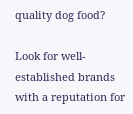quality dog food?

Look for well-established brands with a reputation for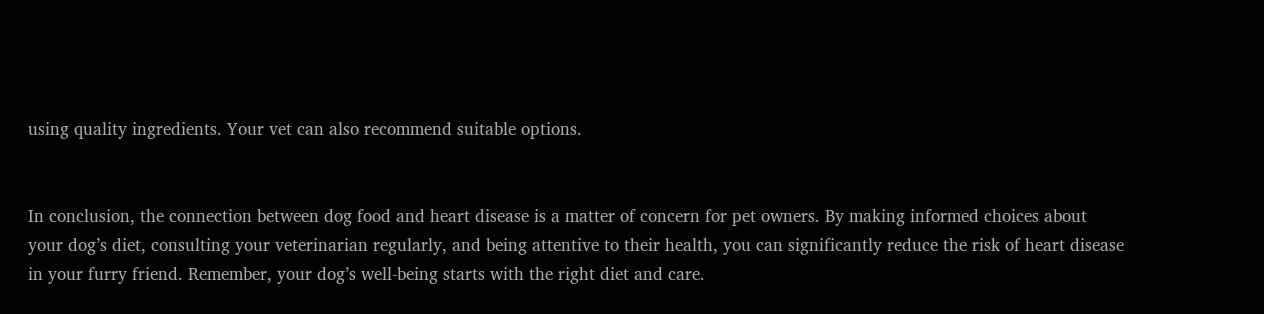using quality ingredients. Your vet can also recommend suitable options.


In conclusion, the connection between dog food and heart disease is a matter of concern for pet owners. By making informed choices about your dog’s diet, consulting your veterinarian regularly, and being attentive to their health, you can significantly reduce the risk of heart disease in your furry friend. Remember, your dog’s well-being starts with the right diet and care.